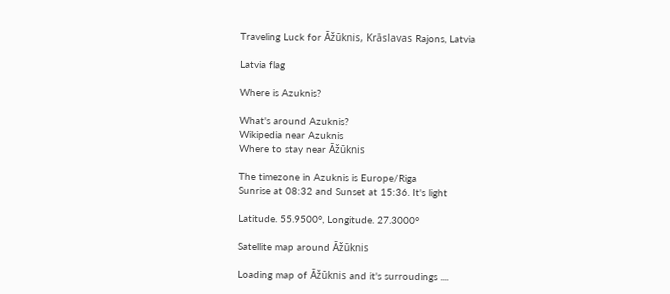Traveling Luck for Āžūknis, Krāslavas Rajons, Latvia

Latvia flag

Where is Azuknis?

What's around Azuknis?
Wikipedia near Azuknis
Where to stay near Āžūknis

The timezone in Azuknis is Europe/Riga
Sunrise at 08:32 and Sunset at 15:36. It's light

Latitude. 55.9500°, Longitude. 27.3000°

Satellite map around Āžūknis

Loading map of Āžūknis and it's surroudings ....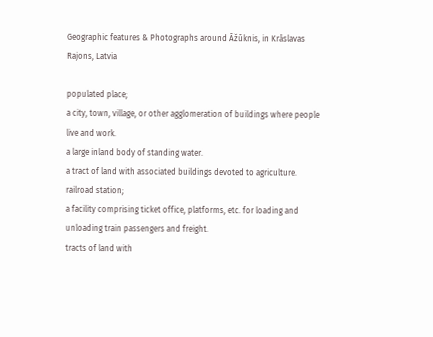Geographic features & Photographs around Āžūknis, in Krāslavas Rajons, Latvia

populated place;
a city, town, village, or other agglomeration of buildings where people live and work.
a large inland body of standing water.
a tract of land with associated buildings devoted to agriculture.
railroad station;
a facility comprising ticket office, platforms, etc. for loading and unloading train passengers and freight.
tracts of land with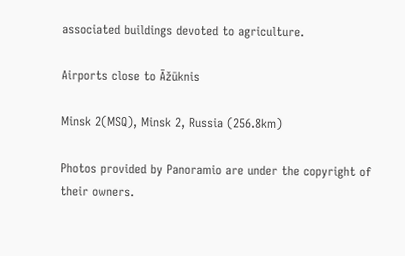associated buildings devoted to agriculture.

Airports close to Āžūknis

Minsk 2(MSQ), Minsk 2, Russia (256.8km)

Photos provided by Panoramio are under the copyright of their owners.